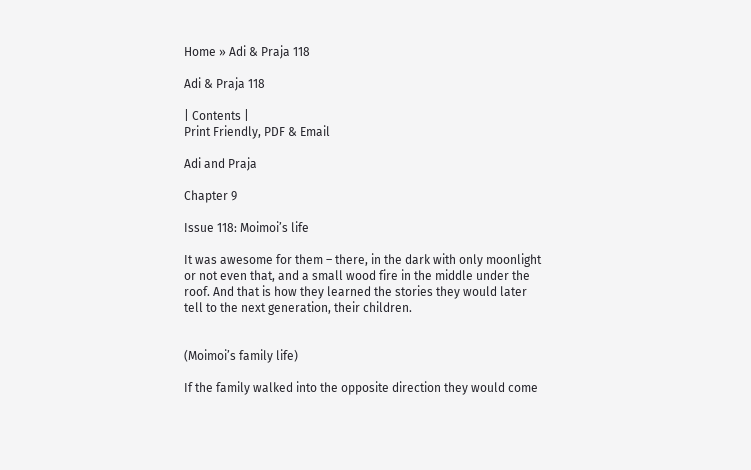Home » Adi & Praja 118

Adi & Praja 118

| Contents |
Print Friendly, PDF & Email

Adi and Praja

Chapter 9

Issue 118: Moimoi’s life

It was awesome for them – there, in the dark with only moonlight or not even that, and a small wood fire in the middle under the roof. And that is how they learned the stories they would later tell to the next generation, their children.


(Moimoi’s family life)

If the family walked into the opposite direction they would come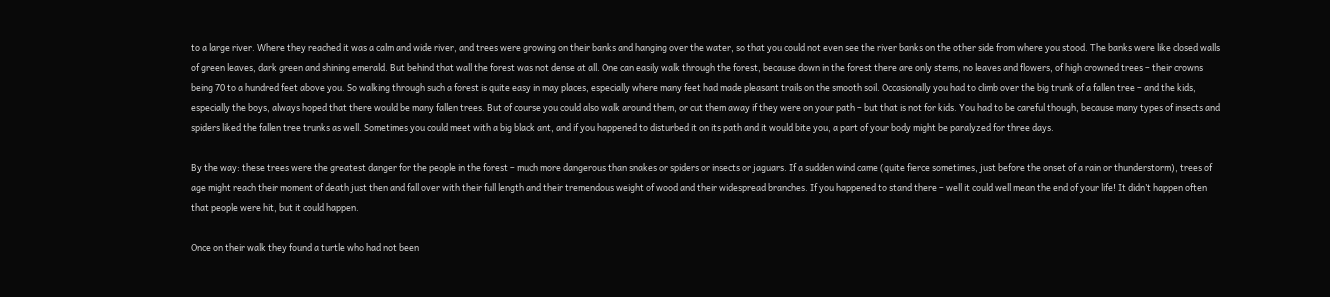to a large river. Where they reached it was a calm and wide river, and trees were growing on their banks and hanging over the water, so that you could not even see the river banks on the other side from where you stood. The banks were like closed walls of green leaves, dark green and shining emerald. But behind that wall the forest was not dense at all. One can easily walk through the forest, because down in the forest there are only stems, no leaves and flowers, of high crowned trees – their crowns being 70 to a hundred feet above you. So walking through such a forest is quite easy in may places, especially where many feet had made pleasant trails on the smooth soil. Occasionally you had to climb over the big trunk of a fallen tree – and the kids, especially the boys, always hoped that there would be many fallen trees. But of course you could also walk around them, or cut them away if they were on your path – but that is not for kids. You had to be careful though, because many types of insects and spiders liked the fallen tree trunks as well. Sometimes you could meet with a big black ant, and if you happened to disturbed it on its path and it would bite you, a part of your body might be paralyzed for three days.

By the way: these trees were the greatest danger for the people in the forest – much more dangerous than snakes or spiders or insects or jaguars. If a sudden wind came (quite fierce sometimes, just before the onset of a rain or thunderstorm), trees of age might reach their moment of death just then and fall over with their full length and their tremendous weight of wood and their widespread branches. If you happened to stand there – well it could well mean the end of your life! It didn’t happen often that people were hit, but it could happen.

Once on their walk they found a turtle who had not been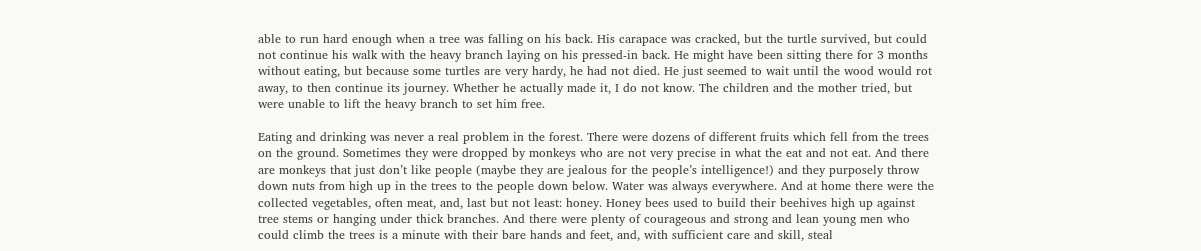able to run hard enough when a tree was falling on his back. His carapace was cracked, but the turtle survived, but could not continue his walk with the heavy branch laying on his pressed-in back. He might have been sitting there for 3 months without eating, but because some turtles are very hardy, he had not died. He just seemed to wait until the wood would rot away, to then continue its journey. Whether he actually made it, I do not know. The children and the mother tried, but were unable to lift the heavy branch to set him free.

Eating and drinking was never a real problem in the forest. There were dozens of different fruits which fell from the trees on the ground. Sometimes they were dropped by monkeys who are not very precise in what the eat and not eat. And there are monkeys that just don’t like people (maybe they are jealous for the people’s intelligence!) and they purposely throw down nuts from high up in the trees to the people down below. Water was always everywhere. And at home there were the collected vegetables, often meat, and, last but not least: honey. Honey bees used to build their beehives high up against tree stems or hanging under thick branches. And there were plenty of courageous and strong and lean young men who could climb the trees is a minute with their bare hands and feet, and, with sufficient care and skill, steal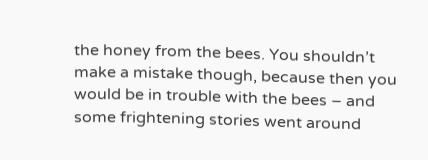the honey from the bees. You shouldn’t make a mistake though, because then you would be in trouble with the bees – and some frightening stories went around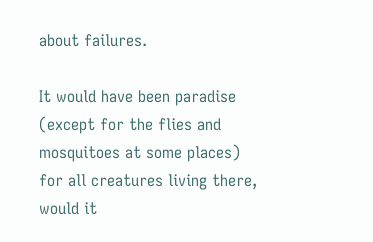about failures.

It would have been paradise (except for the flies and mosquitoes at some places) for all creatures living there, would it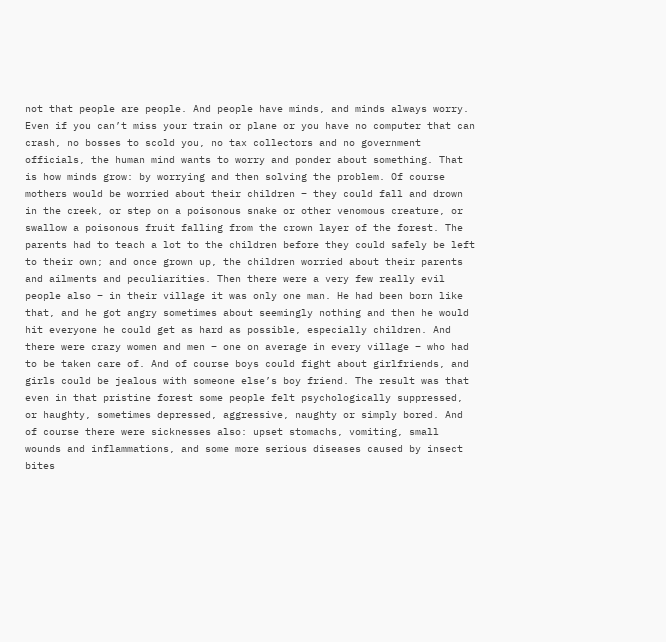not that people are people. And people have minds, and minds always worry. Even if you can’t miss your train or plane or you have no computer that can crash, no bosses to scold you, no tax collectors and no government officials, the human mind wants to worry and ponder about something. That is how minds grow: by worrying and then solving the problem. Of course mothers would be worried about their children – they could fall and drown in the creek, or step on a poisonous snake or other venomous creature, or swallow a poisonous fruit falling from the crown layer of the forest. The parents had to teach a lot to the children before they could safely be left to their own; and once grown up, the children worried about their parents and ailments and peculiarities. Then there were a very few really evil people also – in their village it was only one man. He had been born like that, and he got angry sometimes about seemingly nothing and then he would hit everyone he could get as hard as possible, especially children. And there were crazy women and men – one on average in every village – who had to be taken care of. And of course boys could fight about girlfriends, and girls could be jealous with someone else’s boy friend. The result was that even in that pristine forest some people felt psychologically suppressed, or haughty, sometimes depressed, aggressive, naughty or simply bored. And of course there were sicknesses also: upset stomachs, vomiting, small wounds and inflammations, and some more serious diseases caused by insect bites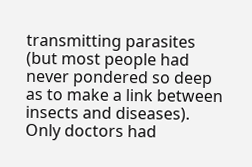transmitting parasites (but most people had never pondered so deep as to make a link between insects and diseases). Only doctors had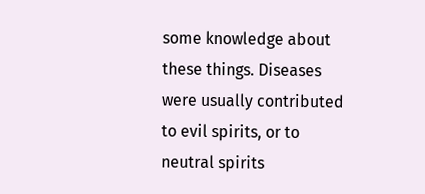some knowledge about these things. Diseases were usually contributed to evil spirits, or to neutral spirits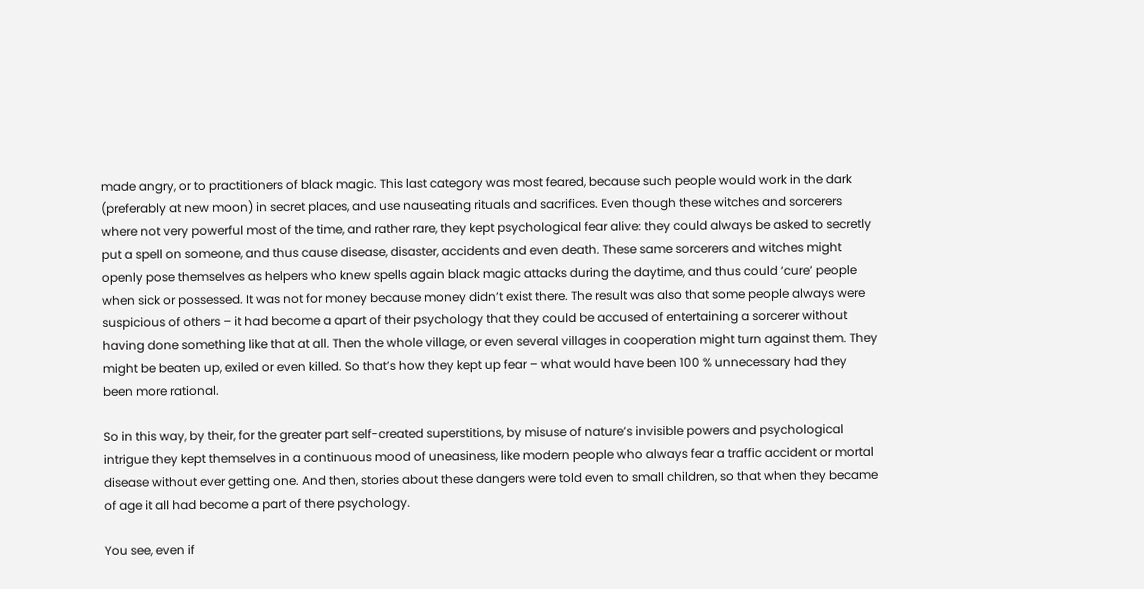made angry, or to practitioners of black magic. This last category was most feared, because such people would work in the dark (preferably at new moon) in secret places, and use nauseating rituals and sacrifices. Even though these witches and sorcerers where not very powerful most of the time, and rather rare, they kept psychological fear alive: they could always be asked to secretly put a spell on someone, and thus cause disease, disaster, accidents and even death. These same sorcerers and witches might openly pose themselves as helpers who knew spells again black magic attacks during the daytime, and thus could ‘cure’ people when sick or possessed. It was not for money because money didn’t exist there. The result was also that some people always were suspicious of others – it had become a apart of their psychology that they could be accused of entertaining a sorcerer without having done something like that at all. Then the whole village, or even several villages in cooperation might turn against them. They might be beaten up, exiled or even killed. So that’s how they kept up fear – what would have been 100 % unnecessary had they been more rational.

So in this way, by their, for the greater part self-created superstitions, by misuse of nature’s invisible powers and psychological intrigue they kept themselves in a continuous mood of uneasiness, like modern people who always fear a traffic accident or mortal disease without ever getting one. And then, stories about these dangers were told even to small children, so that when they became of age it all had become a part of there psychology.

You see, even if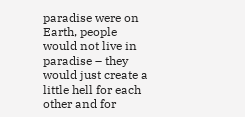paradise were on Earth, people would not live in paradise – they would just create a little hell for each other and for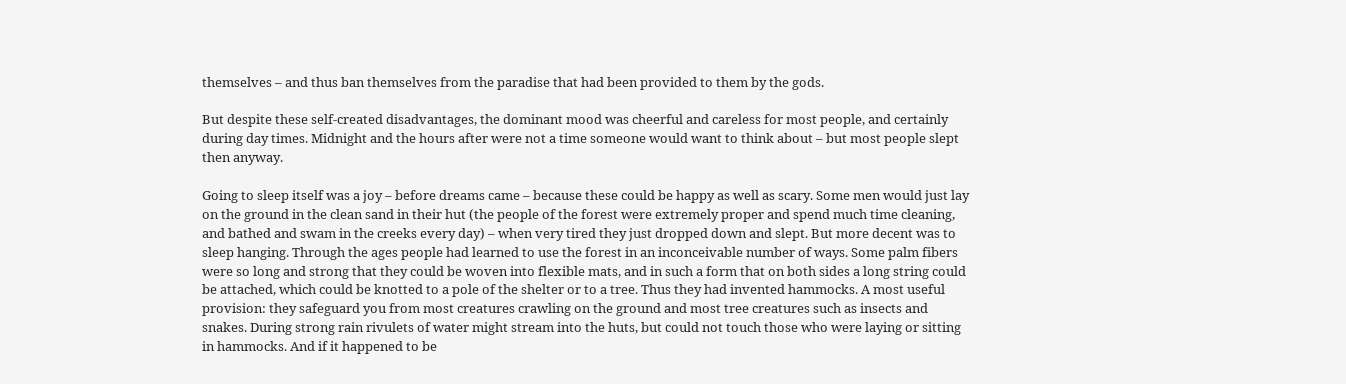themselves – and thus ban themselves from the paradise that had been provided to them by the gods.

But despite these self-created disadvantages, the dominant mood was cheerful and careless for most people, and certainly during day times. Midnight and the hours after were not a time someone would want to think about – but most people slept then anyway.

Going to sleep itself was a joy – before dreams came – because these could be happy as well as scary. Some men would just lay on the ground in the clean sand in their hut (the people of the forest were extremely proper and spend much time cleaning, and bathed and swam in the creeks every day) – when very tired they just dropped down and slept. But more decent was to sleep hanging. Through the ages people had learned to use the forest in an inconceivable number of ways. Some palm fibers were so long and strong that they could be woven into flexible mats, and in such a form that on both sides a long string could be attached, which could be knotted to a pole of the shelter or to a tree. Thus they had invented hammocks. A most useful provision: they safeguard you from most creatures crawling on the ground and most tree creatures such as insects and snakes. During strong rain rivulets of water might stream into the huts, but could not touch those who were laying or sitting in hammocks. And if it happened to be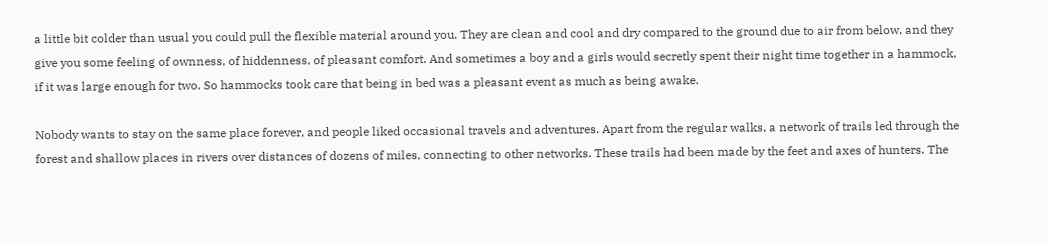a little bit colder than usual you could pull the flexible material around you. They are clean and cool and dry compared to the ground due to air from below, and they give you some feeling of ownness, of hiddenness, of pleasant comfort. And sometimes a boy and a girls would secretly spent their night time together in a hammock, if it was large enough for two. So hammocks took care that being in bed was a pleasant event as much as being awake.

Nobody wants to stay on the same place forever, and people liked occasional travels and adventures. Apart from the regular walks, a network of trails led through the forest and shallow places in rivers over distances of dozens of miles, connecting to other networks. These trails had been made by the feet and axes of hunters. The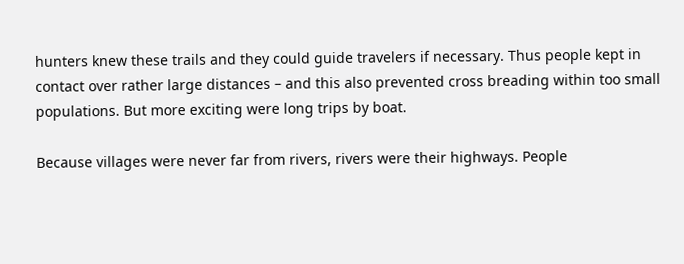hunters knew these trails and they could guide travelers if necessary. Thus people kept in contact over rather large distances – and this also prevented cross breading within too small populations. But more exciting were long trips by boat.

Because villages were never far from rivers, rivers were their highways. People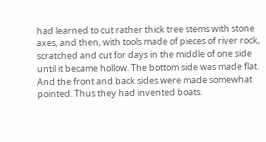had learned to cut rather thick tree stems with stone axes, and then, with tools made of pieces of river rock, scratched and cut for days in the middle of one side until it became hollow. The bottom side was made flat. And the front and back sides were made somewhat pointed. Thus they had invented boats.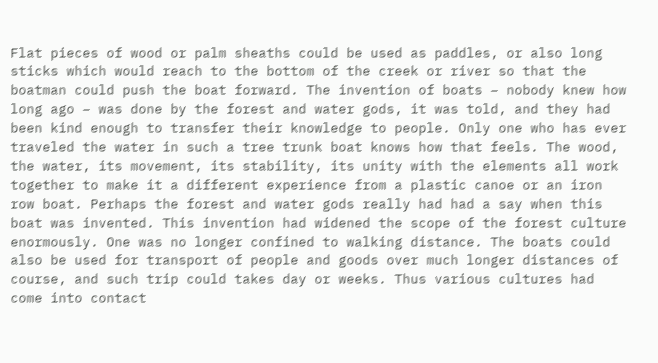Flat pieces of wood or palm sheaths could be used as paddles, or also long sticks which would reach to the bottom of the creek or river so that the boatman could push the boat forward. The invention of boats – nobody knew how long ago – was done by the forest and water gods, it was told, and they had been kind enough to transfer their knowledge to people. Only one who has ever traveled the water in such a tree trunk boat knows how that feels. The wood, the water, its movement, its stability, its unity with the elements all work together to make it a different experience from a plastic canoe or an iron row boat. Perhaps the forest and water gods really had had a say when this boat was invented. This invention had widened the scope of the forest culture enormously. One was no longer confined to walking distance. The boats could also be used for transport of people and goods over much longer distances of course, and such trip could takes day or weeks. Thus various cultures had come into contact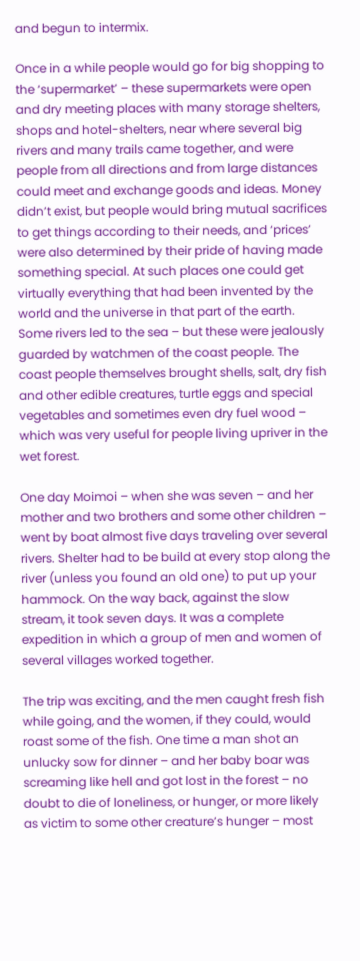and begun to intermix.

Once in a while people would go for big shopping to the ‘supermarket’ – these supermarkets were open and dry meeting places with many storage shelters, shops and hotel-shelters, near where several big rivers and many trails came together, and were people from all directions and from large distances could meet and exchange goods and ideas. Money didn’t exist, but people would bring mutual sacrifices to get things according to their needs, and ‘prices’ were also determined by their pride of having made something special. At such places one could get virtually everything that had been invented by the world and the universe in that part of the earth. Some rivers led to the sea – but these were jealously guarded by watchmen of the coast people. The coast people themselves brought shells, salt, dry fish and other edible creatures, turtle eggs and special vegetables and sometimes even dry fuel wood – which was very useful for people living upriver in the wet forest.

One day Moimoi – when she was seven – and her mother and two brothers and some other children – went by boat almost five days traveling over several rivers. Shelter had to be build at every stop along the river (unless you found an old one) to put up your hammock. On the way back, against the slow stream, it took seven days. It was a complete expedition in which a group of men and women of several villages worked together.

The trip was exciting, and the men caught fresh fish while going, and the women, if they could, would roast some of the fish. One time a man shot an unlucky sow for dinner – and her baby boar was screaming like hell and got lost in the forest – no doubt to die of loneliness, or hunger, or more likely as victim to some other creature’s hunger – most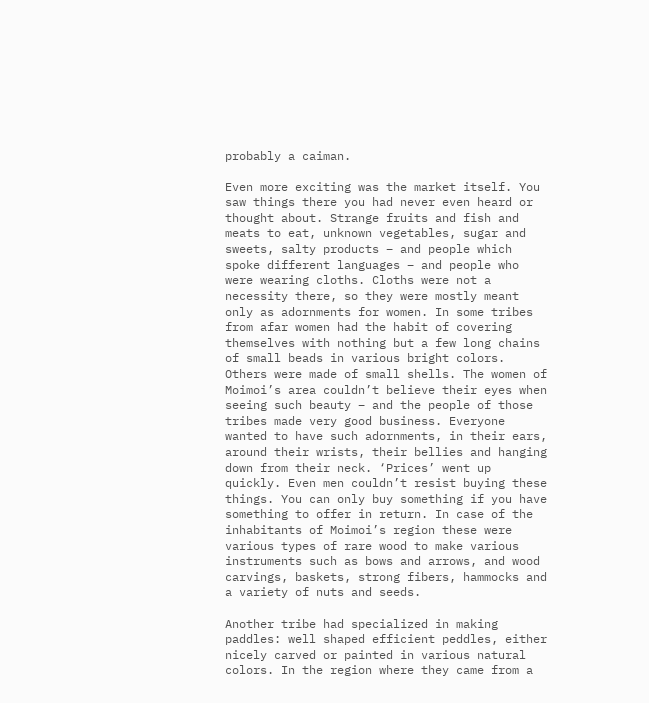probably a caiman.

Even more exciting was the market itself. You saw things there you had never even heard or thought about. Strange fruits and fish and meats to eat, unknown vegetables, sugar and sweets, salty products – and people which spoke different languages – and people who were wearing cloths. Cloths were not a necessity there, so they were mostly meant only as adornments for women. In some tribes from afar women had the habit of covering themselves with nothing but a few long chains of small beads in various bright colors. Others were made of small shells. The women of Moimoi’s area couldn’t believe their eyes when seeing such beauty – and the people of those tribes made very good business. Everyone wanted to have such adornments, in their ears, around their wrists, their bellies and hanging down from their neck. ‘Prices’ went up quickly. Even men couldn’t resist buying these things. You can only buy something if you have something to offer in return. In case of the inhabitants of Moimoi’s region these were various types of rare wood to make various instruments such as bows and arrows, and wood carvings, baskets, strong fibers, hammocks and a variety of nuts and seeds.

Another tribe had specialized in making paddles: well shaped efficient peddles, either nicely carved or painted in various natural colors. In the region where they came from a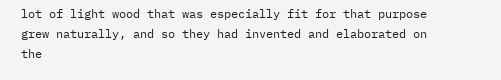lot of light wood that was especially fit for that purpose grew naturally, and so they had invented and elaborated on the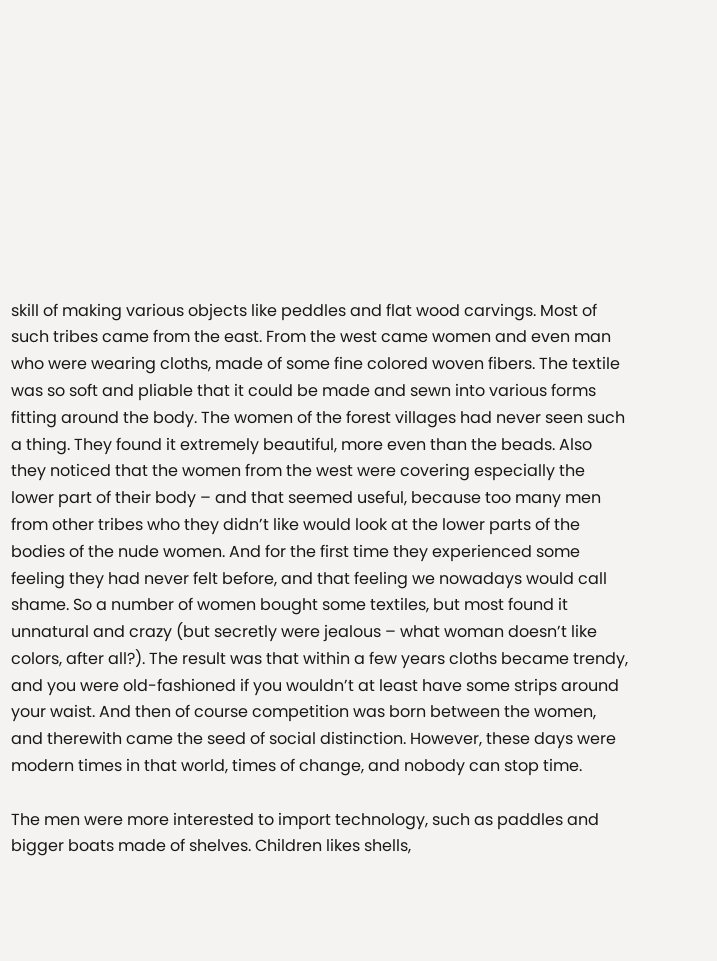skill of making various objects like peddles and flat wood carvings. Most of such tribes came from the east. From the west came women and even man who were wearing cloths, made of some fine colored woven fibers. The textile was so soft and pliable that it could be made and sewn into various forms fitting around the body. The women of the forest villages had never seen such a thing. They found it extremely beautiful, more even than the beads. Also they noticed that the women from the west were covering especially the lower part of their body – and that seemed useful, because too many men from other tribes who they didn’t like would look at the lower parts of the bodies of the nude women. And for the first time they experienced some feeling they had never felt before, and that feeling we nowadays would call shame. So a number of women bought some textiles, but most found it unnatural and crazy (but secretly were jealous – what woman doesn’t like colors, after all?). The result was that within a few years cloths became trendy, and you were old-fashioned if you wouldn’t at least have some strips around your waist. And then of course competition was born between the women, and therewith came the seed of social distinction. However, these days were modern times in that world, times of change, and nobody can stop time.

The men were more interested to import technology, such as paddles and bigger boats made of shelves. Children likes shells,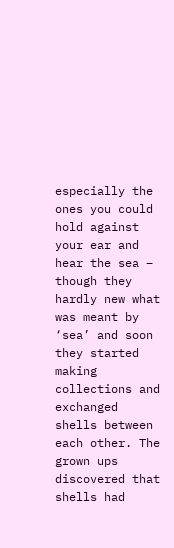especially the ones you could hold against your ear and hear the sea – though they hardly new what was meant by ‘sea’ and soon they started making collections and exchanged shells between each other. The grown ups discovered that shells had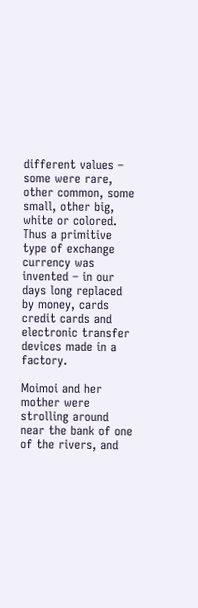different values – some were rare, other common, some small, other big, white or colored. Thus a primitive type of exchange currency was invented – in our days long replaced by money, cards credit cards and electronic transfer devices made in a factory.

Moimoi and her mother were strolling around near the bank of one of the rivers, and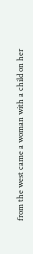from the west came a woman with a child on her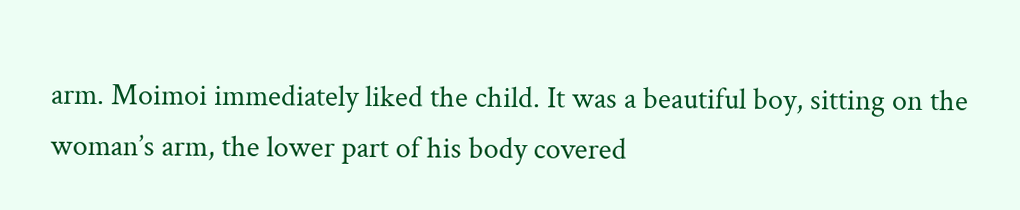arm. Moimoi immediately liked the child. It was a beautiful boy, sitting on the woman’s arm, the lower part of his body covered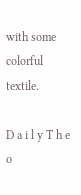with some colorful textile.

D a i l y T h e o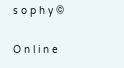s o p h y ©

O n l i n e